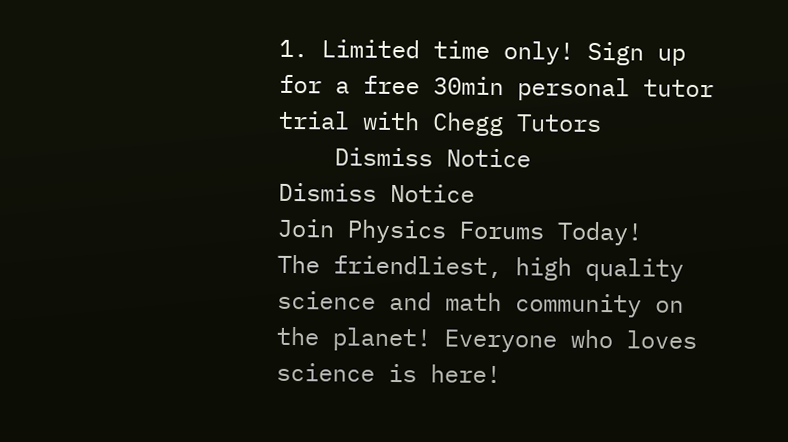1. Limited time only! Sign up for a free 30min personal tutor trial with Chegg Tutors
    Dismiss Notice
Dismiss Notice
Join Physics Forums Today!
The friendliest, high quality science and math community on the planet! Everyone who loves science is here!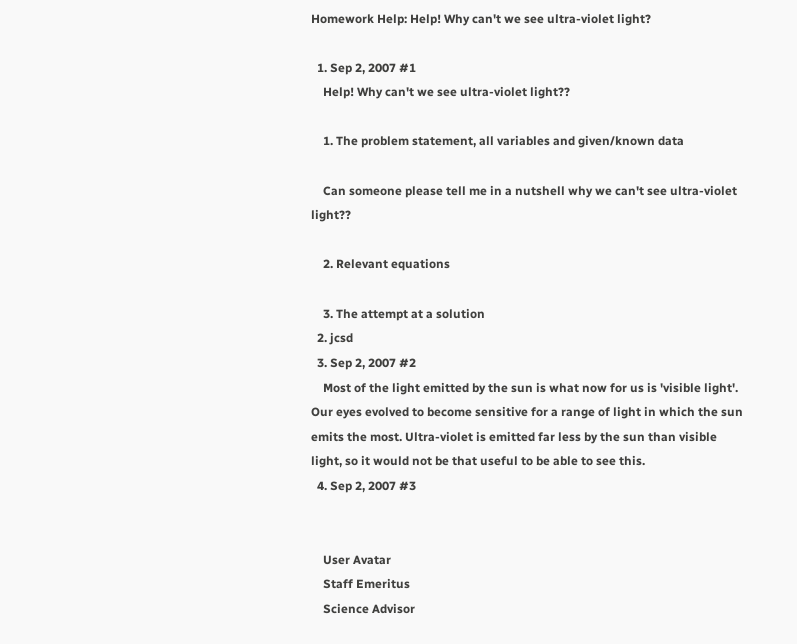Homework Help: Help! Why can't we see ultra-violet light?

  1. Sep 2, 2007 #1
    Help! Why can't we see ultra-violet light??

    1. The problem statement, all variables and given/known data

    Can someone please tell me in a nutshell why we can't see ultra-violet light??

    2. Relevant equations

    3. The attempt at a solution
  2. jcsd
  3. Sep 2, 2007 #2
    Most of the light emitted by the sun is what now for us is 'visible light'. Our eyes evolved to become sensitive for a range of light in which the sun emits the most. Ultra-violet is emitted far less by the sun than visible light, so it would not be that useful to be able to see this.
  4. Sep 2, 2007 #3


    User Avatar
    Staff Emeritus
    Science Advisor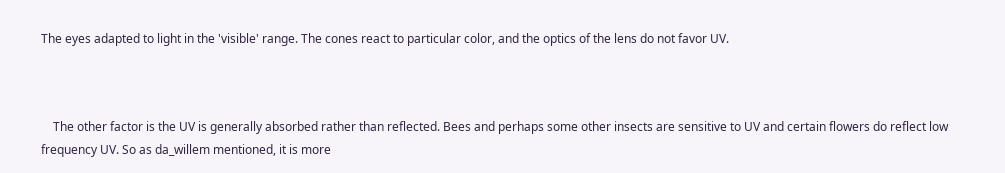The eyes adapted to light in the 'visible' range. The cones react to particular color, and the optics of the lens do not favor UV.



    The other factor is the UV is generally absorbed rather than reflected. Bees and perhaps some other insects are sensitive to UV and certain flowers do reflect low frequency UV. So as da_willem mentioned, it is more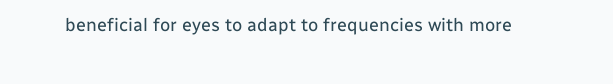beneficial for eyes to adapt to frequencies with more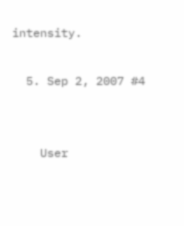intensity.

  5. Sep 2, 2007 #4


    User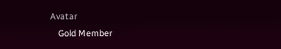Avatar
    Gold Member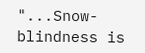"...Snow-blindness is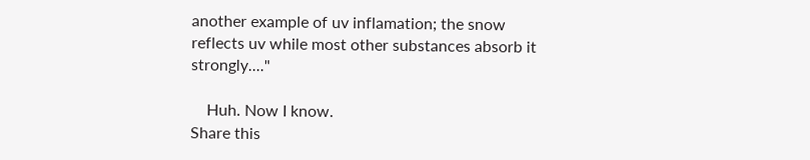another example of uv inflamation; the snow reflects uv while most other substances absorb it strongly...."

    Huh. Now I know.
Share this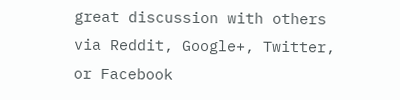great discussion with others via Reddit, Google+, Twitter, or Facebook